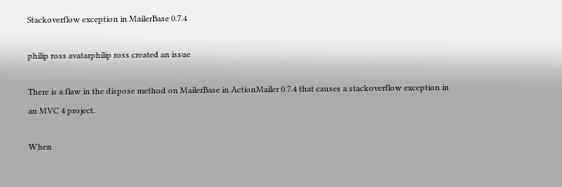Stackoverflow exception in MailerBase 0.7.4

philip ross avatarphilip ross created an issue

There is a flaw in the dispose method on MailerBase in ActionMailer 0.7.4 that causes a stackoverflow exception in an MVC 4 project.

When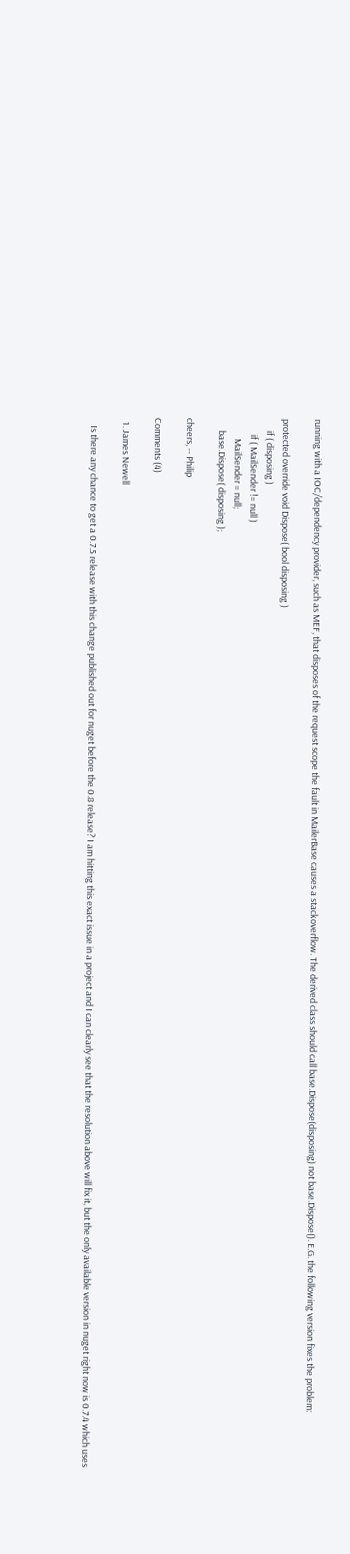running with a IOC/dependency provider, such as MEF, that disposes of the request scope the fault in MailerBase causes a stackoverflow. The derived class should call base.Dispose(disposing) not base.Dispose(). E.G. the following version fixes the problem:

protected override void Dispose( bool disposing )
      if ( disposing )
        if ( MailSender != null )
          MailSender = null;
      base.Dispose( disposing );

cheers, -- Philip

Comments (4)

  1. James Newell

    Is there any chance to get a 0.7.5 release with this change published out for nuget before the 0.8 release? I am hitting this exact issue in a project and I can clearly see that the resolution above will fix it, but the only available version in nuget right now is 0.7.4 which uses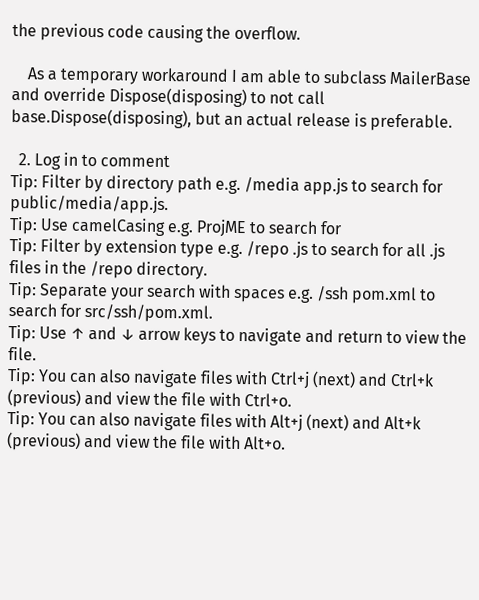the previous code causing the overflow.

    As a temporary workaround I am able to subclass MailerBase and override Dispose(disposing) to not call base.Dispose(disposing), but an actual release is preferable.

  2. Log in to comment
Tip: Filter by directory path e.g. /media app.js to search for public/media/app.js.
Tip: Use camelCasing e.g. ProjME to search for
Tip: Filter by extension type e.g. /repo .js to search for all .js files in the /repo directory.
Tip: Separate your search with spaces e.g. /ssh pom.xml to search for src/ssh/pom.xml.
Tip: Use ↑ and ↓ arrow keys to navigate and return to view the file.
Tip: You can also navigate files with Ctrl+j (next) and Ctrl+k (previous) and view the file with Ctrl+o.
Tip: You can also navigate files with Alt+j (next) and Alt+k (previous) and view the file with Alt+o.